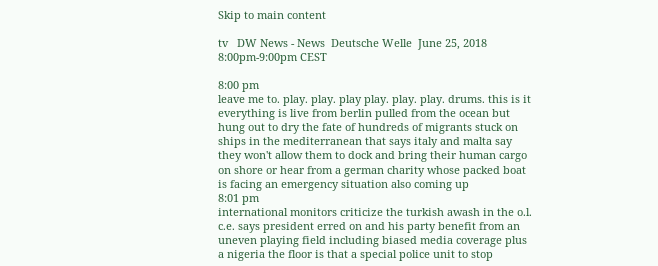Skip to main content

tv   DW News - News  Deutsche Welle  June 25, 2018 8:00pm-9:00pm CEST

8:00 pm
leave me to. play. play. play play. play. play. drums. this is it everything is live from berlin pulled from the ocean but hung out to dry the fate of hundreds of migrants stuck on ships in the mediterranean that says italy and malta say they won't allow them to dock and bring their human cargo on shore or hear from a german charity whose packed boat is facing an emergency situation also coming up
8:01 pm
international monitors criticize the turkish awash in the o.l. c.e. says president erred on and his party benefit from an uneven playing field including biased media coverage plus a nigeria the floor is that a special police unit to stop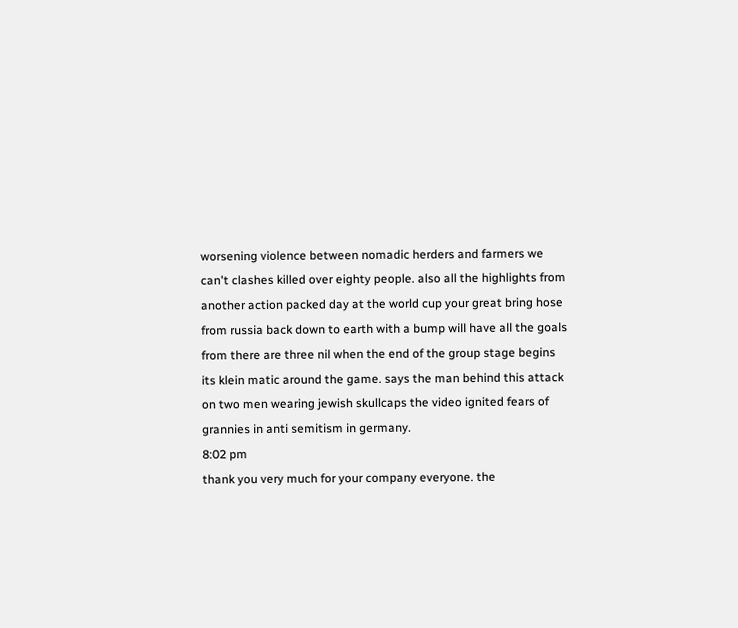worsening violence between nomadic herders and farmers we can't clashes killed over eighty people. also all the highlights from another action packed day at the world cup your great bring hose from russia back down to earth with a bump will have all the goals from there are three nil when the end of the group stage begins its klein matic around the game. says the man behind this attack on two men wearing jewish skullcaps the video ignited fears of grannies in anti semitism in germany.
8:02 pm
thank you very much for your company everyone. the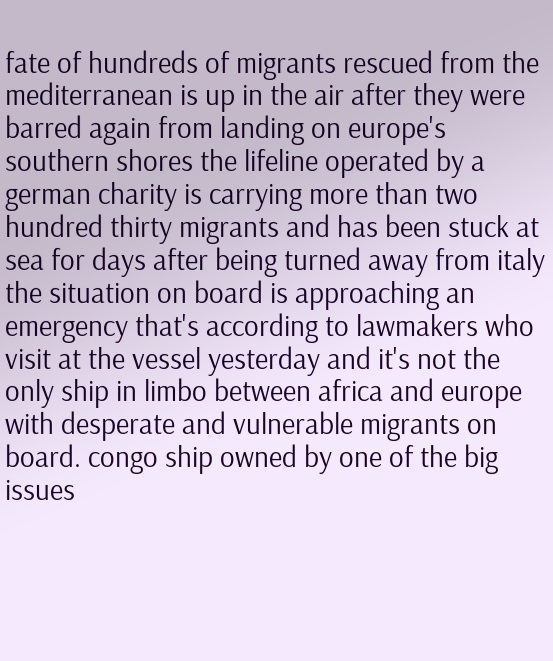fate of hundreds of migrants rescued from the mediterranean is up in the air after they were barred again from landing on europe's southern shores the lifeline operated by a german charity is carrying more than two hundred thirty migrants and has been stuck at sea for days after being turned away from italy the situation on board is approaching an emergency that's according to lawmakers who visit at the vessel yesterday and it's not the only ship in limbo between africa and europe with desperate and vulnerable migrants on board. congo ship owned by one of the big issues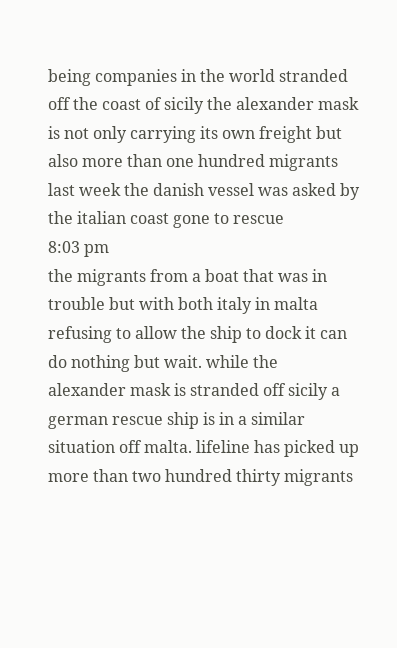being companies in the world stranded off the coast of sicily the alexander mask is not only carrying its own freight but also more than one hundred migrants last week the danish vessel was asked by the italian coast gone to rescue
8:03 pm
the migrants from a boat that was in trouble but with both italy in malta refusing to allow the ship to dock it can do nothing but wait. while the alexander mask is stranded off sicily a german rescue ship is in a similar situation off malta. lifeline has picked up more than two hundred thirty migrants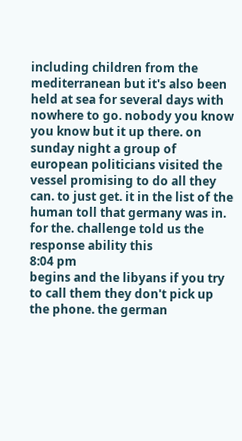including children from the mediterranean but it's also been held at sea for several days with nowhere to go. nobody you know you know but it up there. on sunday night a group of european politicians visited the vessel promising to do all they can. to just get. it in the list of the human toll that germany was in. for the. challenge told us the response ability this
8:04 pm
begins and the libyans if you try to call them they don't pick up the phone. the german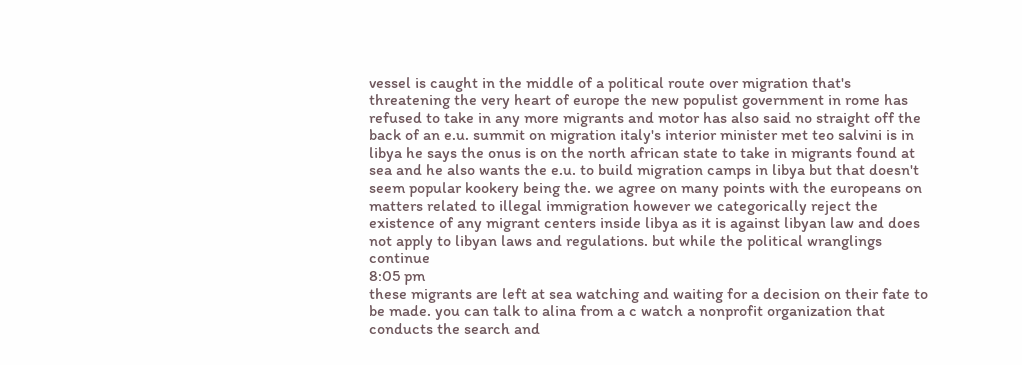vessel is caught in the middle of a political route over migration that's threatening the very heart of europe the new populist government in rome has refused to take in any more migrants and motor has also said no straight off the back of an e.u. summit on migration italy's interior minister met teo salvini is in libya he says the onus is on the north african state to take in migrants found at sea and he also wants the e.u. to build migration camps in libya but that doesn't seem popular kookery being the. we agree on many points with the europeans on matters related to illegal immigration however we categorically reject the existence of any migrant centers inside libya as it is against libyan law and does not apply to libyan laws and regulations. but while the political wranglings continue
8:05 pm
these migrants are left at sea watching and waiting for a decision on their fate to be made. you can talk to alina from a c watch a nonprofit organization that conducts the search and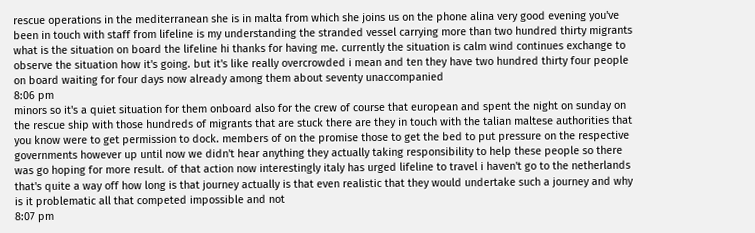rescue operations in the mediterranean she is in malta from which she joins us on the phone alina very good evening you've been in touch with staff from lifeline is my understanding the stranded vessel carrying more than two hundred thirty migrants what is the situation on board the lifeline hi thanks for having me. currently the situation is calm wind continues exchange to observe the situation how it's going. but it's like really overcrowded i mean and ten they have two hundred thirty four people on board waiting for four days now already among them about seventy unaccompanied
8:06 pm
minors so it's a quiet situation for them onboard also for the crew of course that european and spent the night on sunday on the rescue ship with those hundreds of migrants that are stuck there are they in touch with the talian maltese authorities that you know were to get permission to dock. members of on the promise those to get the bed to put pressure on the respective governments however up until now we didn't hear anything they actually taking responsibility to help these people so there was go hoping for more result. of that action now interestingly italy has urged lifeline to travel i haven't go to the netherlands that's quite a way off how long is that journey actually is that even realistic that they would undertake such a journey and why is it problematic all that competed impossible and not
8:07 pm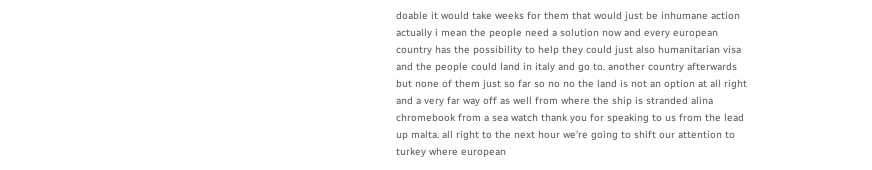doable it would take weeks for them that would just be inhumane action actually i mean the people need a solution now and every european country has the possibility to help they could just also humanitarian visa and the people could land in italy and go to. another country afterwards but none of them just so far so no no the land is not an option at all right and a very far way off as well from where the ship is stranded alina chromebook from a sea watch thank you for speaking to us from the lead up malta. all right to the next hour we're going to shift our attention to turkey where european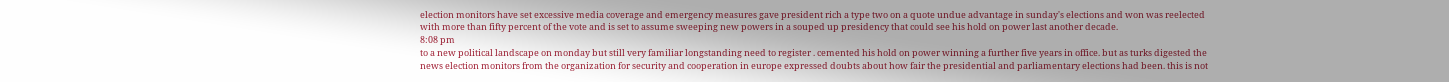election monitors have set excessive media coverage and emergency measures gave president rich a type two on a quote undue advantage in sunday's elections and won was reelected with more than fifty percent of the vote and is set to assume sweeping new powers in a souped up presidency that could see his hold on power last another decade.
8:08 pm
to a new political landscape on monday but still very familiar longstanding need to register . cemented his hold on power winning a further five years in office. but as turks digested the news election monitors from the organization for security and cooperation in europe expressed doubts about how fair the presidential and parliamentary elections had been. this is not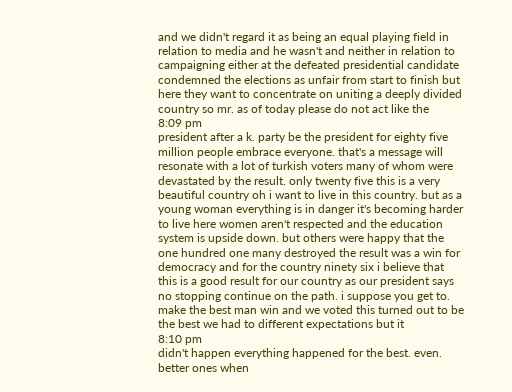and we didn't regard it as being an equal playing field in relation to media and he wasn't and neither in relation to campaigning either at the defeated presidential candidate condemned the elections as unfair from start to finish but here they want to concentrate on uniting a deeply divided country so mr. as of today please do not act like the
8:09 pm
president after a k. party be the president for eighty five million people embrace everyone. that's a message will resonate with a lot of turkish voters many of whom were devastated by the result. only twenty five this is a very beautiful country oh i want to live in this country. but as a young woman everything is in danger it's becoming harder to live here women aren't respected and the education system is upside down. but others were happy that the one hundred one many destroyed the result was a win for democracy and for the country ninety six i believe that this is a good result for our country as our president says no stopping continue on the path. i suppose you get to. make the best man win and we voted this turned out to be the best we had to different expectations but it
8:10 pm
didn't happen everything happened for the best. even. better ones when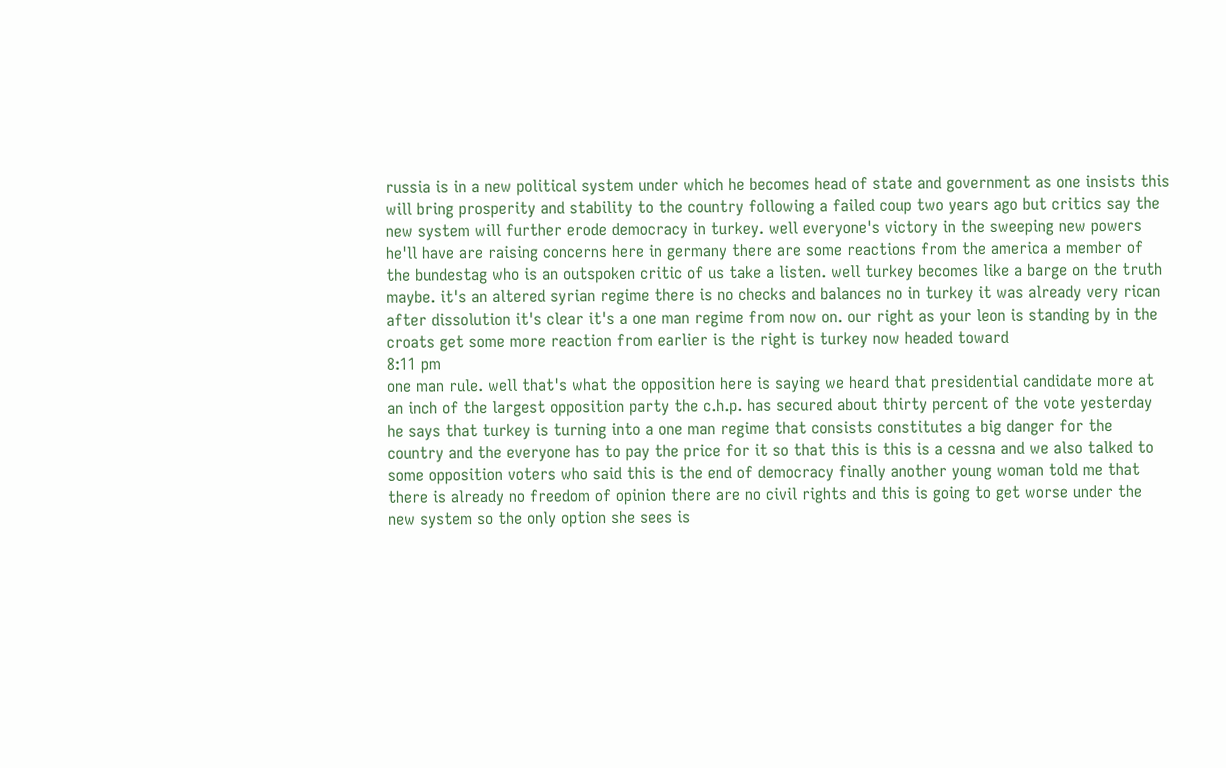russia is in a new political system under which he becomes head of state and government as one insists this will bring prosperity and stability to the country following a failed coup two years ago but critics say the new system will further erode democracy in turkey. well everyone's victory in the sweeping new powers he'll have are raising concerns here in germany there are some reactions from the america a member of the bundestag who is an outspoken critic of us take a listen. well turkey becomes like a barge on the truth maybe. it's an altered syrian regime there is no checks and balances no in turkey it was already very rican after dissolution it's clear it's a one man regime from now on. our right as your leon is standing by in the croats get some more reaction from earlier is the right is turkey now headed toward
8:11 pm
one man rule. well that's what the opposition here is saying we heard that presidential candidate more at an inch of the largest opposition party the c.h.p. has secured about thirty percent of the vote yesterday he says that turkey is turning into a one man regime that consists constitutes a big danger for the country and the everyone has to pay the price for it so that this is this is a cessna and we also talked to some opposition voters who said this is the end of democracy finally another young woman told me that there is already no freedom of opinion there are no civil rights and this is going to get worse under the new system so the only option she sees is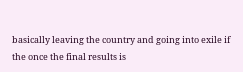basically leaving the country and going into exile if the once the final results is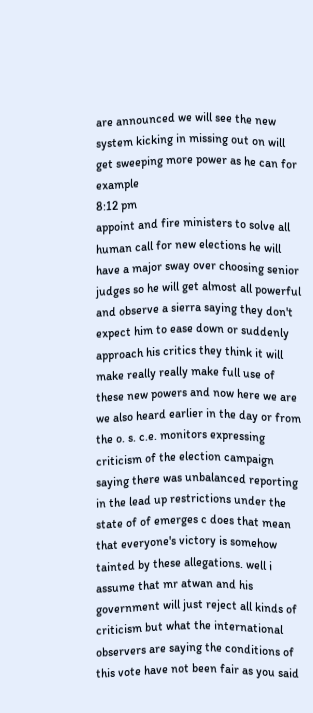are announced we will see the new system kicking in missing out on will get sweeping more power as he can for example
8:12 pm
appoint and fire ministers to solve all human call for new elections he will have a major sway over choosing senior judges so he will get almost all powerful and observe a sierra saying they don't expect him to ease down or suddenly approach his critics they think it will make really really make full use of these new powers and now here we are we also heard earlier in the day or from the o. s. c.e. monitors expressing criticism of the election campaign saying there was unbalanced reporting in the lead up restrictions under the state of of emerges c does that mean that everyone's victory is somehow tainted by these allegations. well i assume that mr atwan and his government will just reject all kinds of criticism but what the international observers are saying the conditions of this vote have not been fair as you said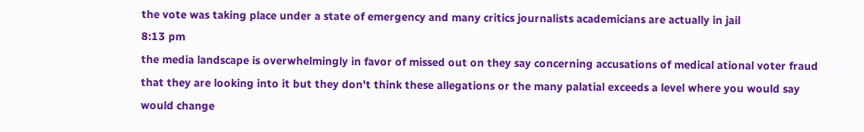the vote was taking place under a state of emergency and many critics journalists academicians are actually in jail
8:13 pm
the media landscape is overwhelmingly in favor of missed out on they say concerning accusations of medical ational voter fraud that they are looking into it but they don't think these allegations or the many palatial exceeds a level where you would say would change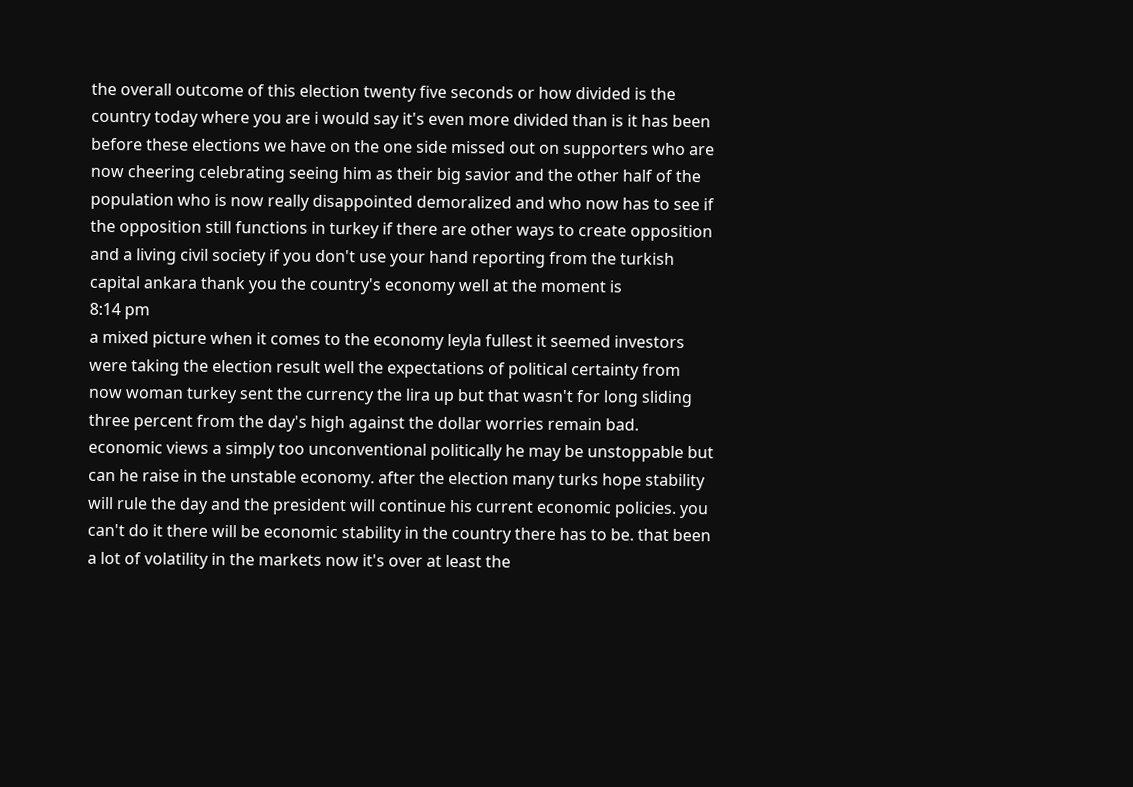the overall outcome of this election twenty five seconds or how divided is the country today where you are i would say it's even more divided than is it has been before these elections we have on the one side missed out on supporters who are now cheering celebrating seeing him as their big savior and the other half of the population who is now really disappointed demoralized and who now has to see if the opposition still functions in turkey if there are other ways to create opposition and a living civil society if you don't use your hand reporting from the turkish capital ankara thank you the country's economy well at the moment is
8:14 pm
a mixed picture when it comes to the economy leyla fullest it seemed investors were taking the election result well the expectations of political certainty from now woman turkey sent the currency the lira up but that wasn't for long sliding three percent from the day's high against the dollar worries remain bad. economic views a simply too unconventional politically he may be unstoppable but can he raise in the unstable economy. after the election many turks hope stability will rule the day and the president will continue his current economic policies. you can't do it there will be economic stability in the country there has to be. that been a lot of volatility in the markets now it's over at least the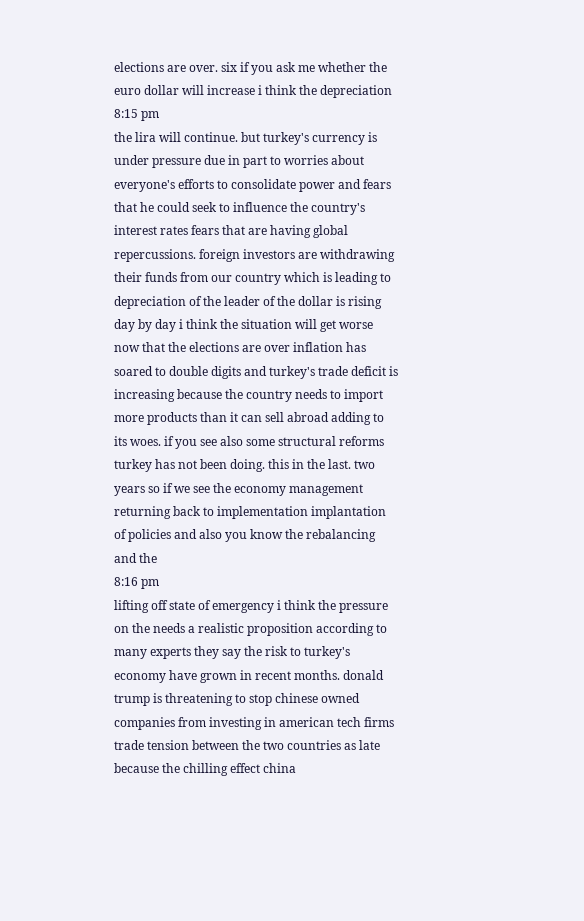elections are over. six if you ask me whether the euro dollar will increase i think the depreciation
8:15 pm
the lira will continue. but turkey's currency is under pressure due in part to worries about everyone's efforts to consolidate power and fears that he could seek to influence the country's interest rates fears that are having global repercussions. foreign investors are withdrawing their funds from our country which is leading to depreciation of the leader of the dollar is rising day by day i think the situation will get worse now that the elections are over inflation has soared to double digits and turkey's trade deficit is increasing because the country needs to import more products than it can sell abroad adding to its woes. if you see also some structural reforms turkey has not been doing. this in the last. two years so if we see the economy management returning back to implementation implantation of policies and also you know the rebalancing and the
8:16 pm
lifting off state of emergency i think the pressure on the needs a realistic proposition according to many experts they say the risk to turkey's economy have grown in recent months. donald trump is threatening to stop chinese owned companies from investing in american tech firms trade tension between the two countries as late because the chilling effect china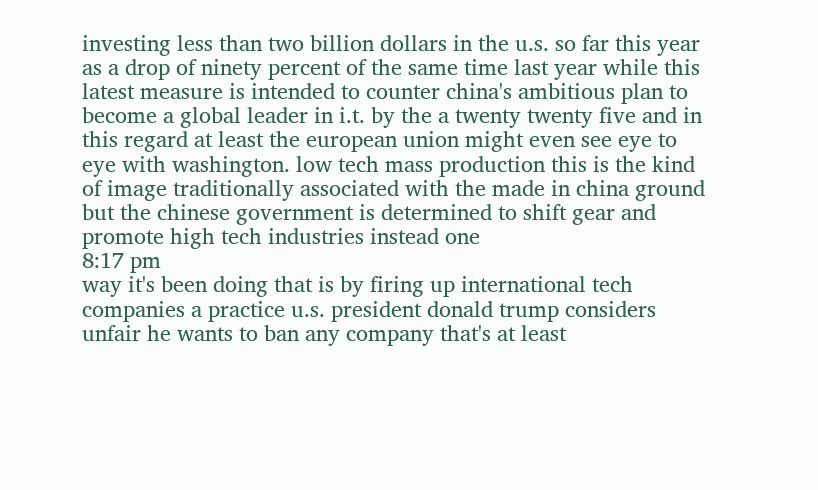investing less than two billion dollars in the u.s. so far this year as a drop of ninety percent of the same time last year while this latest measure is intended to counter china's ambitious plan to become a global leader in i.t. by the a twenty twenty five and in this regard at least the european union might even see eye to eye with washington. low tech mass production this is the kind of image traditionally associated with the made in china ground but the chinese government is determined to shift gear and promote high tech industries instead one
8:17 pm
way it's been doing that is by firing up international tech companies a practice u.s. president donald trump considers unfair he wants to ban any company that's at least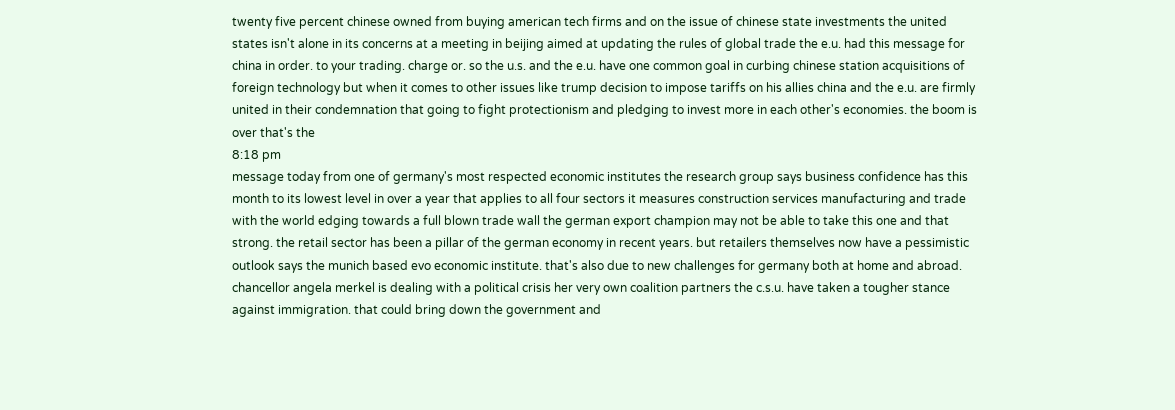twenty five percent chinese owned from buying american tech firms and on the issue of chinese state investments the united states isn't alone in its concerns at a meeting in beijing aimed at updating the rules of global trade the e.u. had this message for china in order. to your trading. charge or. so the u.s. and the e.u. have one common goal in curbing chinese station acquisitions of foreign technology but when it comes to other issues like trump decision to impose tariffs on his allies china and the e.u. are firmly united in their condemnation that going to fight protectionism and pledging to invest more in each other's economies. the boom is over that's the
8:18 pm
message today from one of germany's most respected economic institutes the research group says business confidence has this month to its lowest level in over a year that applies to all four sectors it measures construction services manufacturing and trade with the world edging towards a full blown trade wall the german export champion may not be able to take this one and that strong. the retail sector has been a pillar of the german economy in recent years. but retailers themselves now have a pessimistic outlook says the munich based evo economic institute. that's also due to new challenges for germany both at home and abroad. chancellor angela merkel is dealing with a political crisis her very own coalition partners the c.s.u. have taken a tougher stance against immigration. that could bring down the government and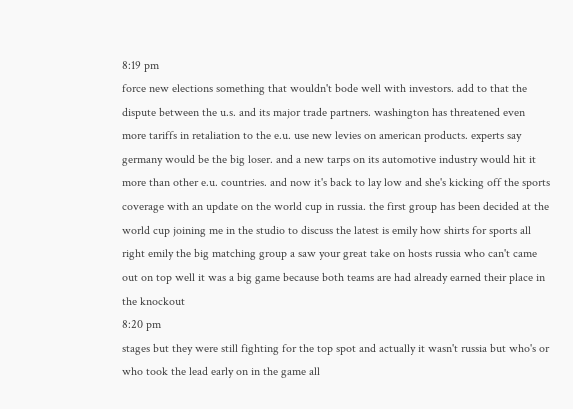8:19 pm
force new elections something that wouldn't bode well with investors. add to that the dispute between the u.s. and its major trade partners. washington has threatened even more tariffs in retaliation to the e.u. use new levies on american products. experts say germany would be the big loser. and a new tarps on its automotive industry would hit it more than other e.u. countries. and now it's back to lay low and she's kicking off the sports coverage with an update on the world cup in russia. the first group has been decided at the world cup joining me in the studio to discuss the latest is emily how shirts for sports all right emily the big matching group a saw your great take on hosts russia who can't came out on top well it was a big game because both teams are had already earned their place in the knockout
8:20 pm
stages but they were still fighting for the top spot and actually it wasn't russia but who's or who took the lead early on in the game all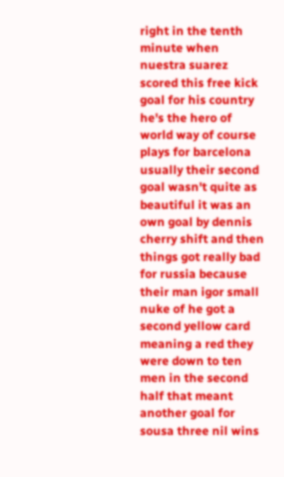right in the tenth minute when nuestra suarez scored this free kick goal for his country he's the hero of world way of course plays for barcelona usually their second goal wasn't quite as beautiful it was an own goal by dennis cherry shift and then things got really bad for russia because their man igor small nuke of he got a second yellow card meaning a red they were down to ten men in the second half that meant another goal for sousa three nil wins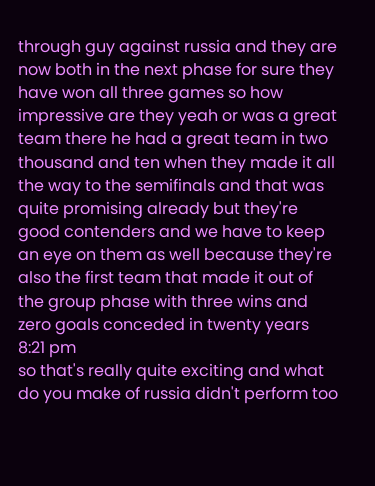through guy against russia and they are now both in the next phase for sure they have won all three games so how impressive are they yeah or was a great team there he had a great team in two thousand and ten when they made it all the way to the semifinals and that was quite promising already but they're good contenders and we have to keep an eye on them as well because they're also the first team that made it out of the group phase with three wins and zero goals conceded in twenty years
8:21 pm
so that's really quite exciting and what do you make of russia didn't perform too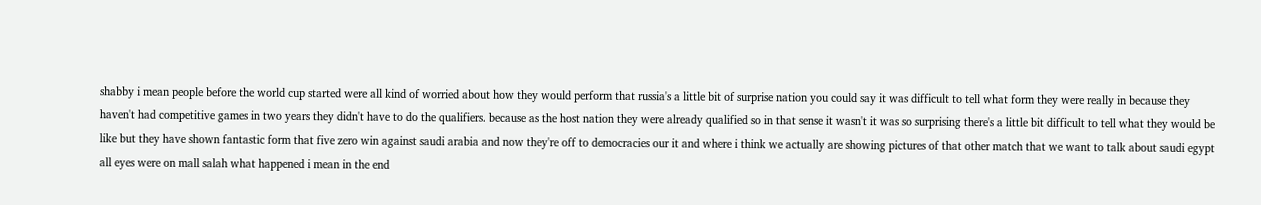shabby i mean people before the world cup started were all kind of worried about how they would perform that russia's a little bit of surprise nation you could say it was difficult to tell what form they were really in because they haven't had competitive games in two years they didn't have to do the qualifiers. because as the host nation they were already qualified so in that sense it wasn't it was so surprising there's a little bit difficult to tell what they would be like but they have shown fantastic form that five zero win against saudi arabia and now they're off to democracies our it and where i think we actually are showing pictures of that other match that we want to talk about saudi egypt all eyes were on mall salah what happened i mean in the end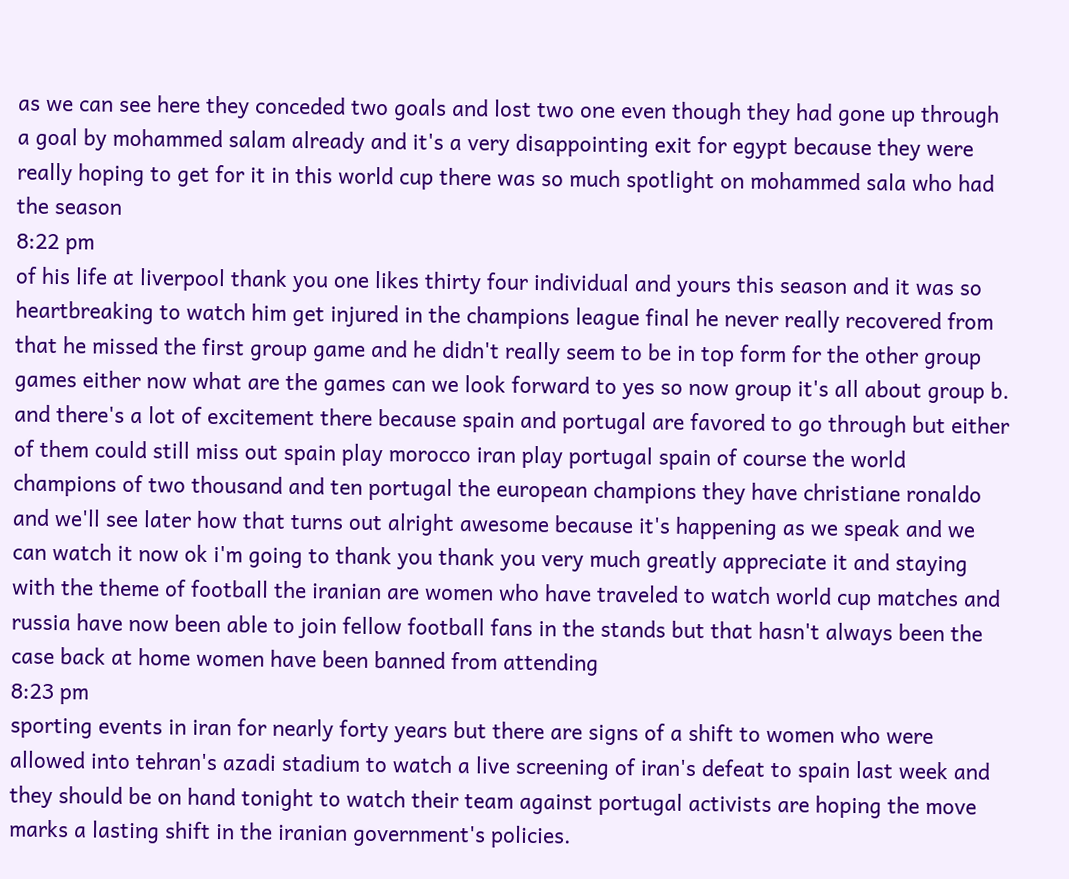as we can see here they conceded two goals and lost two one even though they had gone up through a goal by mohammed salam already and it's a very disappointing exit for egypt because they were really hoping to get for it in this world cup there was so much spotlight on mohammed sala who had the season
8:22 pm
of his life at liverpool thank you one likes thirty four individual and yours this season and it was so heartbreaking to watch him get injured in the champions league final he never really recovered from that he missed the first group game and he didn't really seem to be in top form for the other group games either now what are the games can we look forward to yes so now group it's all about group b. and there's a lot of excitement there because spain and portugal are favored to go through but either of them could still miss out spain play morocco iran play portugal spain of course the world champions of two thousand and ten portugal the european champions they have christiane ronaldo and we'll see later how that turns out alright awesome because it's happening as we speak and we can watch it now ok i'm going to thank you thank you very much greatly appreciate it and staying with the theme of football the iranian are women who have traveled to watch world cup matches and russia have now been able to join fellow football fans in the stands but that hasn't always been the case back at home women have been banned from attending
8:23 pm
sporting events in iran for nearly forty years but there are signs of a shift to women who were allowed into tehran's azadi stadium to watch a live screening of iran's defeat to spain last week and they should be on hand tonight to watch their team against portugal activists are hoping the move marks a lasting shift in the iranian government's policies.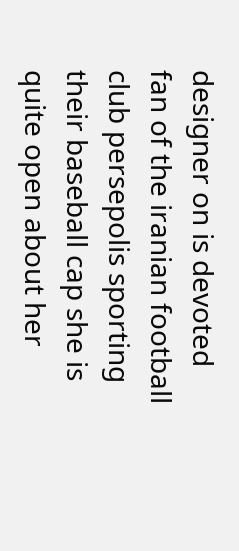designer on is devoted fan of the iranian football club persepolis sporting their baseball cap she is quite open about her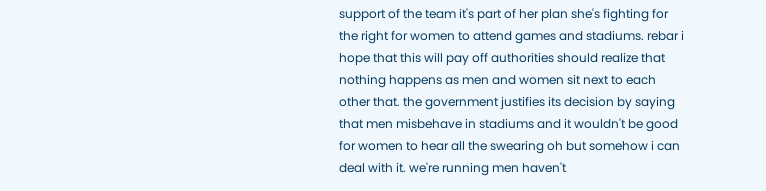support of the team it's part of her plan she's fighting for the right for women to attend games and stadiums. rebar i hope that this will pay off authorities should realize that nothing happens as men and women sit next to each other that. the government justifies its decision by saying that men misbehave in stadiums and it wouldn't be good for women to hear all the swearing oh but somehow i can deal with it. we're running men haven't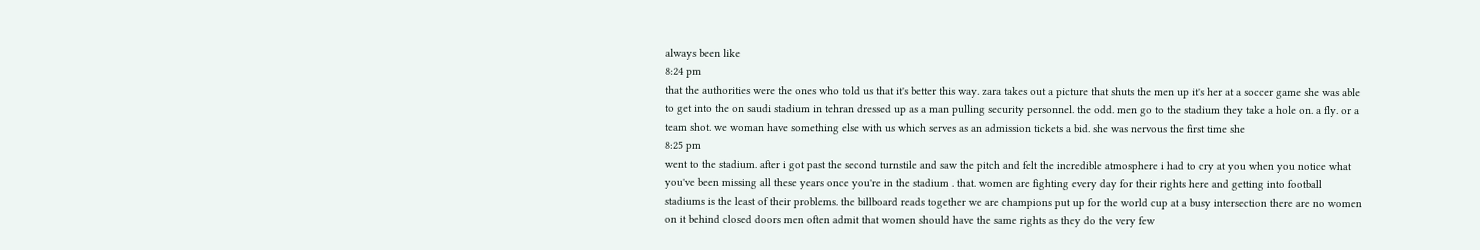always been like
8:24 pm
that the authorities were the ones who told us that it's better this way. zara takes out a picture that shuts the men up it's her at a soccer game she was able to get into the on saudi stadium in tehran dressed up as a man pulling security personnel. the odd. men go to the stadium they take a hole on. a fly. or a team shot. we woman have something else with us which serves as an admission tickets a bid. she was nervous the first time she
8:25 pm
went to the stadium. after i got past the second turnstile and saw the pitch and felt the incredible atmosphere i had to cry at you when you notice what you've been missing all these years once you're in the stadium . that. women are fighting every day for their rights here and getting into football stadiums is the least of their problems. the billboard reads together we are champions put up for the world cup at a busy intersection there are no women on it behind closed doors men often admit that women should have the same rights as they do the very few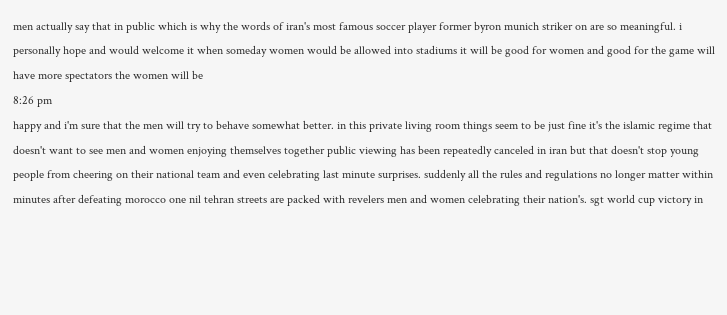men actually say that in public which is why the words of iran's most famous soccer player former byron munich striker on are so meaningful. i personally hope and would welcome it when someday women would be allowed into stadiums it will be good for women and good for the game will have more spectators the women will be
8:26 pm
happy and i'm sure that the men will try to behave somewhat better. in this private living room things seem to be just fine it's the islamic regime that doesn't want to see men and women enjoying themselves together public viewing has been repeatedly canceled in iran but that doesn't stop young people from cheering on their national team and even celebrating last minute surprises. suddenly all the rules and regulations no longer matter within minutes after defeating morocco one nil tehran streets are packed with revelers men and women celebrating their nation's. sgt world cup victory in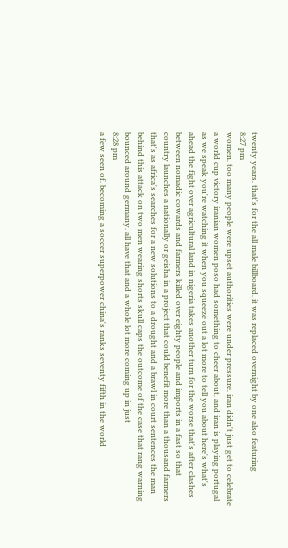twenty years. that's for the all male billboard. it was replaced overnight by one also featuring
8:27 pm
women. too many people were upset authorities were under pressure. iran didn't just get to celebrate a world cup victory iranian women poso had something to cheer about. and iran is playing portugal as we speak you're watching it when you squeeze out a lot more to tell you about here's what's ahead the fight over agricultural land in nigeria takes another turn for the worse that's after clashes between nomadic cowards and farmers killed over eighty people and imports in a fast so that country launches a nationally or geisha in a project that could benefit more than a thousand farmers that's as africa's searches for a new solutions to a drought and a brawl in court sentences the man behind this attack on two men wearing shorts skull caps the outcome of the case that rang warning bounced around germany. all have that and a whole lot more coming up in just
8:28 pm
a few seen of. becoming a soccer superpower china's ranks seventy fifth in the world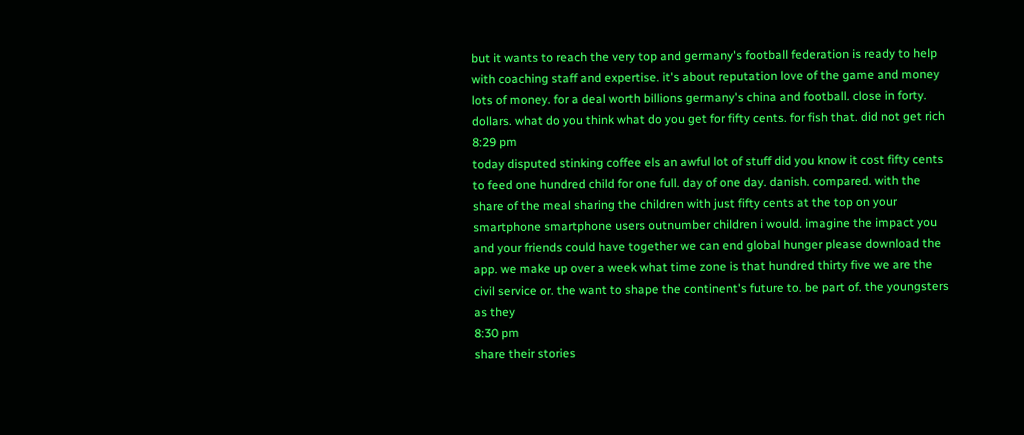but it wants to reach the very top and germany's football federation is ready to help with coaching staff and expertise. it's about reputation love of the game and money lots of money. for a deal worth billions germany's china and football. close in forty. dollars. what do you think what do you get for fifty cents. for fish that. did not get rich
8:29 pm
today disputed stinking coffee els an awful lot of stuff did you know it cost fifty cents to feed one hundred child for one full. day of one day. danish. compared. with the share of the meal sharing the children with just fifty cents at the top on your smartphone smartphone users outnumber children i would. imagine the impact you and your friends could have together we can end global hunger please download the app. we make up over a week what time zone is that hundred thirty five we are the civil service or. the want to shape the continent's future to. be part of. the youngsters as they
8:30 pm
share their stories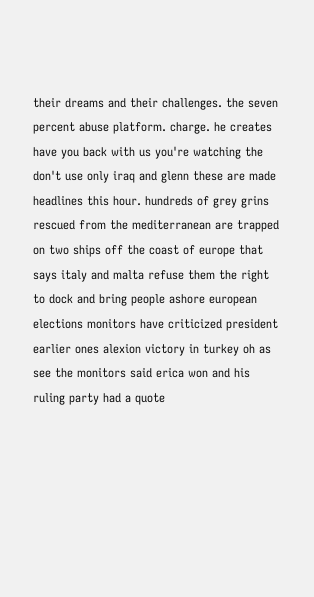their dreams and their challenges. the seven percent abuse platform. charge. he creates have you back with us you're watching the don't use only iraq and glenn these are made headlines this hour. hundreds of grey grins rescued from the mediterranean are trapped on two ships off the coast of europe that says italy and malta refuse them the right to dock and bring people ashore european elections monitors have criticized president earlier ones alexion victory in turkey oh as see the monitors said erica won and his ruling party had a quote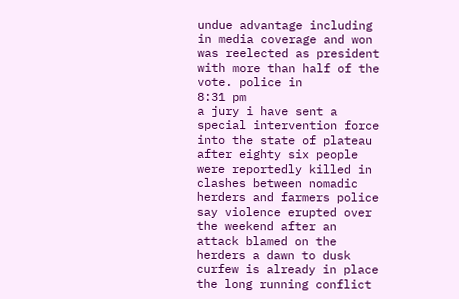undue advantage including in media coverage and won was reelected as president with more than half of the vote. police in
8:31 pm
a jury i have sent a special intervention force into the state of plateau after eighty six people were reportedly killed in clashes between nomadic herders and farmers police say violence erupted over the weekend after an attack blamed on the herders a dawn to dusk curfew is already in place the long running conflict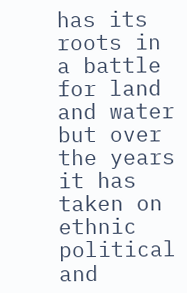has its roots in a battle for land and water but over the years it has taken on ethnic political and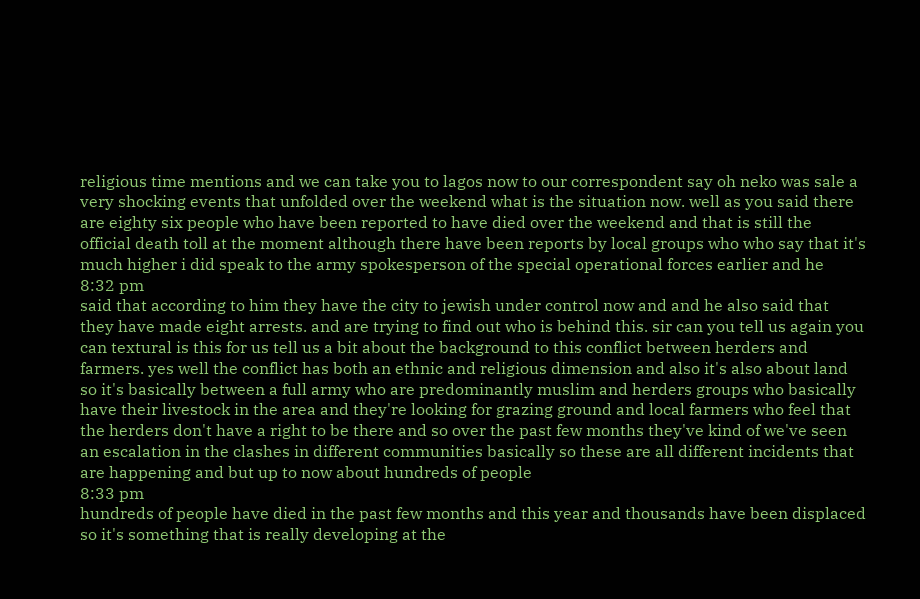religious time mentions and we can take you to lagos now to our correspondent say oh neko was sale a very shocking events that unfolded over the weekend what is the situation now. well as you said there are eighty six people who have been reported to have died over the weekend and that is still the official death toll at the moment although there have been reports by local groups who who say that it's much higher i did speak to the army spokesperson of the special operational forces earlier and he
8:32 pm
said that according to him they have the city to jewish under control now and and he also said that they have made eight arrests. and are trying to find out who is behind this. sir can you tell us again you can textural is this for us tell us a bit about the background to this conflict between herders and farmers. yes well the conflict has both an ethnic and religious dimension and also it's also about land so it's basically between a full army who are predominantly muslim and herders groups who basically have their livestock in the area and they're looking for grazing ground and local farmers who feel that the herders don't have a right to be there and so over the past few months they've kind of we've seen an escalation in the clashes in different communities basically so these are all different incidents that are happening and but up to now about hundreds of people
8:33 pm
hundreds of people have died in the past few months and this year and thousands have been displaced so it's something that is really developing at the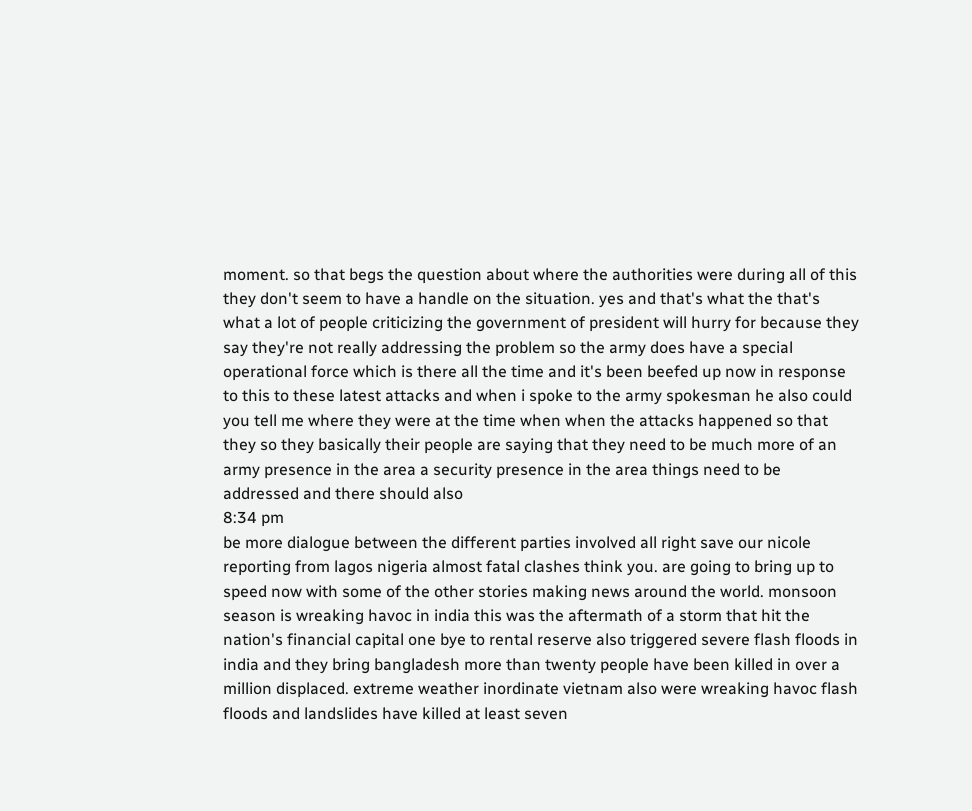moment. so that begs the question about where the authorities were during all of this they don't seem to have a handle on the situation. yes and that's what the that's what a lot of people criticizing the government of president will hurry for because they say they're not really addressing the problem so the army does have a special operational force which is there all the time and it's been beefed up now in response to this to these latest attacks and when i spoke to the army spokesman he also could you tell me where they were at the time when when the attacks happened so that they so they basically their people are saying that they need to be much more of an army presence in the area a security presence in the area things need to be addressed and there should also
8:34 pm
be more dialogue between the different parties involved all right save our nicole reporting from lagos nigeria almost fatal clashes think you. are going to bring up to speed now with some of the other stories making news around the world. monsoon season is wreaking havoc in india this was the aftermath of a storm that hit the nation's financial capital one bye to rental reserve also triggered severe flash floods in india and they bring bangladesh more than twenty people have been killed in over a million displaced. extreme weather inordinate vietnam also were wreaking havoc flash floods and landslides have killed at least seven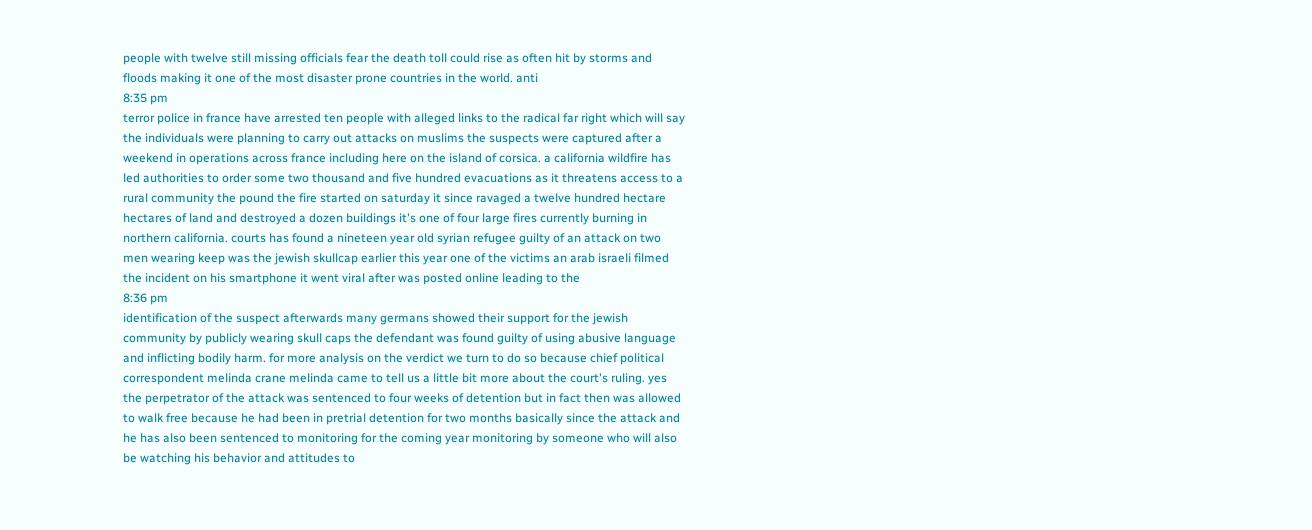people with twelve still missing officials fear the death toll could rise as often hit by storms and floods making it one of the most disaster prone countries in the world. anti
8:35 pm
terror police in france have arrested ten people with alleged links to the radical far right which will say the individuals were planning to carry out attacks on muslims the suspects were captured after a weekend in operations across france including here on the island of corsica. a california wildfire has led authorities to order some two thousand and five hundred evacuations as it threatens access to a rural community the pound the fire started on saturday it since ravaged a twelve hundred hectare hectares of land and destroyed a dozen buildings it's one of four large fires currently burning in northern california. courts has found a nineteen year old syrian refugee guilty of an attack on two men wearing keep was the jewish skullcap earlier this year one of the victims an arab israeli filmed the incident on his smartphone it went viral after was posted online leading to the
8:36 pm
identification of the suspect afterwards many germans showed their support for the jewish community by publicly wearing skull caps the defendant was found guilty of using abusive language and inflicting bodily harm. for more analysis on the verdict we turn to do so because chief political correspondent melinda crane melinda came to tell us a little bit more about the court's ruling. yes the perpetrator of the attack was sentenced to four weeks of detention but in fact then was allowed to walk free because he had been in pretrial detention for two months basically since the attack and he has also been sentenced to monitoring for the coming year monitoring by someone who will also be watching his behavior and attitudes to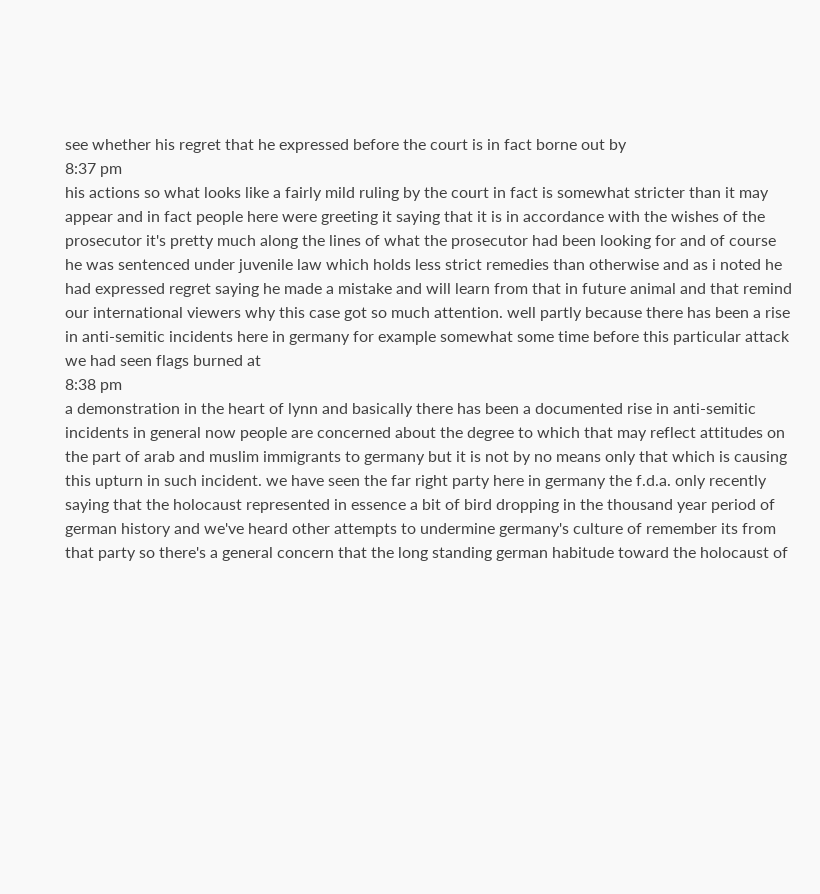see whether his regret that he expressed before the court is in fact borne out by
8:37 pm
his actions so what looks like a fairly mild ruling by the court in fact is somewhat stricter than it may appear and in fact people here were greeting it saying that it is in accordance with the wishes of the prosecutor it's pretty much along the lines of what the prosecutor had been looking for and of course he was sentenced under juvenile law which holds less strict remedies than otherwise and as i noted he had expressed regret saying he made a mistake and will learn from that in future animal and that remind our international viewers why this case got so much attention. well partly because there has been a rise in anti-semitic incidents here in germany for example somewhat some time before this particular attack we had seen flags burned at
8:38 pm
a demonstration in the heart of lynn and basically there has been a documented rise in anti-semitic incidents in general now people are concerned about the degree to which that may reflect attitudes on the part of arab and muslim immigrants to germany but it is not by no means only that which is causing this upturn in such incident. we have seen the far right party here in germany the f.d.a. only recently saying that the holocaust represented in essence a bit of bird dropping in the thousand year period of german history and we've heard other attempts to undermine germany's culture of remember its from that party so there's a general concern that the long standing german habitude toward the holocaust of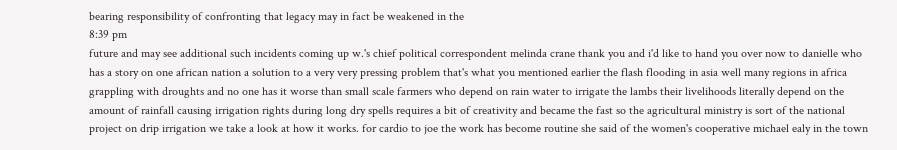bearing responsibility of confronting that legacy may in fact be weakened in the
8:39 pm
future and may see additional such incidents coming up w.'s chief political correspondent melinda crane thank you and i'd like to hand you over now to danielle who has a story on one african nation a solution to a very very pressing problem that's what you mentioned earlier the flash flooding in asia well many regions in africa grappling with droughts and no one has it worse than small scale farmers who depend on rain water to irrigate the lambs their livelihoods literally depend on the amount of rainfall causing irrigation rights during long dry spells requires a bit of creativity and became the fast so the agricultural ministry is sort of the national project on drip irrigation we take a look at how it works. for cardio to joe the work has become routine she said of the women's cooperative michael ealy in the town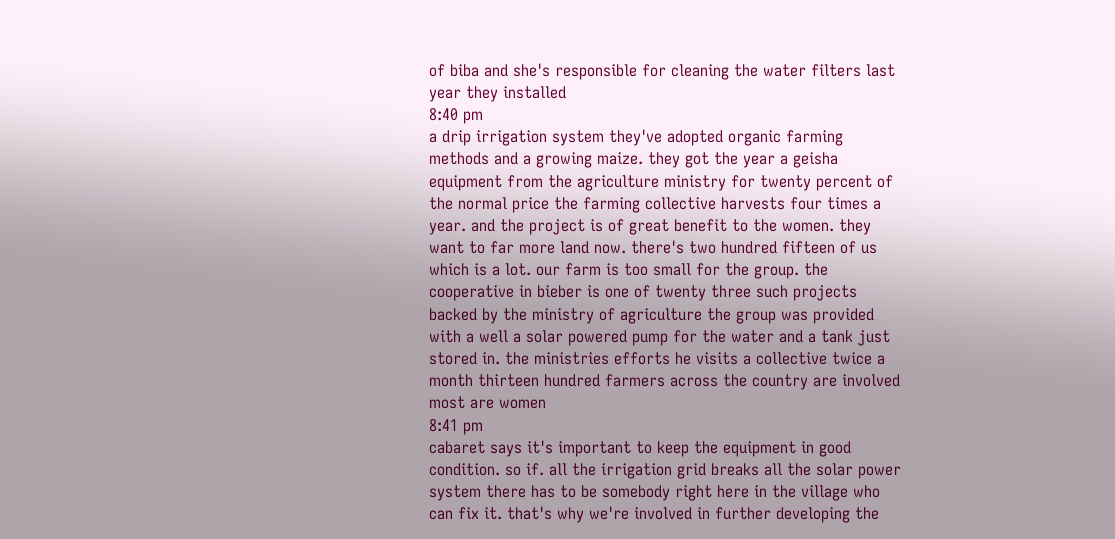of biba and she's responsible for cleaning the water filters last year they installed
8:40 pm
a drip irrigation system they've adopted organic farming methods and a growing maize. they got the year a geisha equipment from the agriculture ministry for twenty percent of the normal price the farming collective harvests four times a year. and the project is of great benefit to the women. they want to far more land now. there's two hundred fifteen of us which is a lot. our farm is too small for the group. the cooperative in bieber is one of twenty three such projects backed by the ministry of agriculture the group was provided with a well a solar powered pump for the water and a tank just stored in. the ministries efforts he visits a collective twice a month thirteen hundred farmers across the country are involved most are women
8:41 pm
cabaret says it's important to keep the equipment in good condition. so if. all the irrigation grid breaks all the solar power system there has to be somebody right here in the village who can fix it. that's why we're involved in further developing the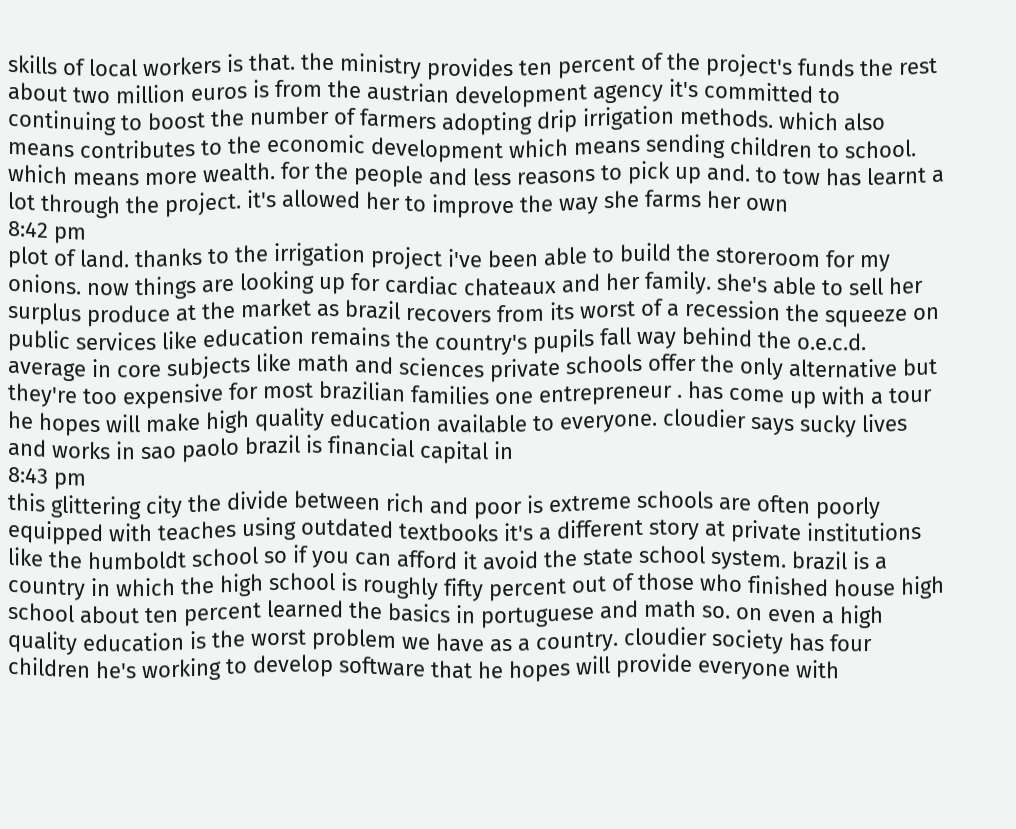skills of local workers is that. the ministry provides ten percent of the project's funds the rest about two million euros is from the austrian development agency it's committed to continuing to boost the number of farmers adopting drip irrigation methods. which also means contributes to the economic development which means sending children to school. which means more wealth. for the people and less reasons to pick up and. to tow has learnt a lot through the project. it's allowed her to improve the way she farms her own
8:42 pm
plot of land. thanks to the irrigation project i've been able to build the storeroom for my onions. now things are looking up for cardiac chateaux and her family. she's able to sell her surplus produce at the market as brazil recovers from its worst of a recession the squeeze on public services like education remains the country's pupils fall way behind the o.e.c.d. average in core subjects like math and sciences private schools offer the only alternative but they're too expensive for most brazilian families one entrepreneur . has come up with a tour he hopes will make high quality education available to everyone. cloudier says sucky lives and works in sao paolo brazil is financial capital in
8:43 pm
this glittering city the divide between rich and poor is extreme schools are often poorly equipped with teaches using outdated textbooks it's a different story at private institutions like the humboldt school so if you can afford it avoid the state school system. brazil is a country in which the high school is roughly fifty percent out of those who finished house high school about ten percent learned the basics in portuguese and math so. on even a high quality education is the worst problem we have as a country. cloudier society has four children he's working to develop software that he hopes will provide everyone with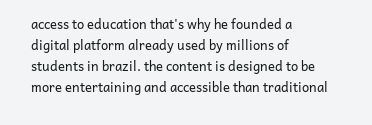access to education that's why he founded a digital platform already used by millions of students in brazil. the content is designed to be more entertaining and accessible than traditional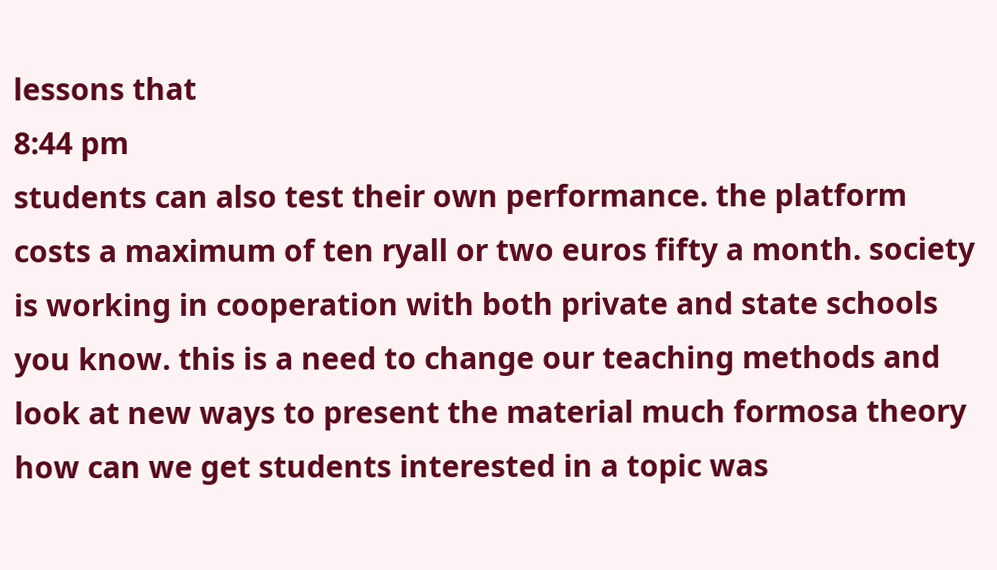lessons that
8:44 pm
students can also test their own performance. the platform costs a maximum of ten ryall or two euros fifty a month. society is working in cooperation with both private and state schools you know. this is a need to change our teaching methods and look at new ways to present the material much formosa theory how can we get students interested in a topic was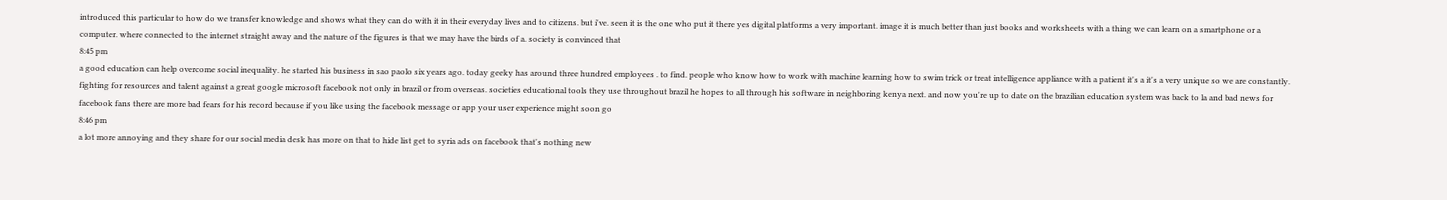introduced this particular to how do we transfer knowledge and shows what they can do with it in their everyday lives and to citizens. but i've. seen it is the one who put it there yes digital platforms a very important. image it is much better than just books and worksheets with a thing we can learn on a smartphone or a computer. where connected to the internet straight away and the nature of the figures is that we may have the birds of a. society is convinced that
8:45 pm
a good education can help overcome social inequality. he started his business in sao paolo six years ago. today geeky has around three hundred employees . to find. people who know how to work with machine learning how to swim trick or treat intelligence appliance with a patient it's a it's a very unique so we are constantly. fighting for resources and talent against a great google microsoft facebook not only in brazil or from overseas. societies educational tools they use throughout brazil he hopes to all through his software in neighboring kenya next. and now you're up to date on the brazilian education system was back to la and bad news for facebook fans there are more bad fears for his record because if you like using the facebook message or app your user experience might soon go
8:46 pm
a lot more annoying and they share for our social media desk has more on that to hide list get to syria ads on facebook that's nothing new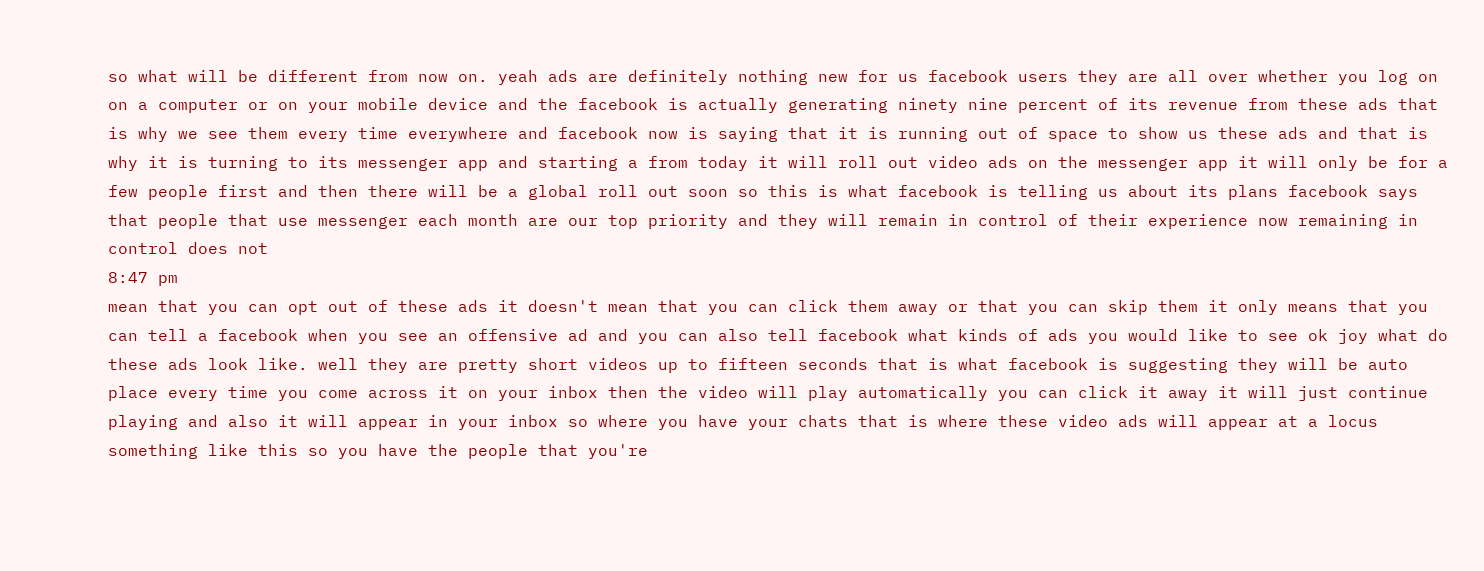so what will be different from now on. yeah ads are definitely nothing new for us facebook users they are all over whether you log on on a computer or on your mobile device and the facebook is actually generating ninety nine percent of its revenue from these ads that is why we see them every time everywhere and facebook now is saying that it is running out of space to show us these ads and that is why it is turning to its messenger app and starting a from today it will roll out video ads on the messenger app it will only be for a few people first and then there will be a global roll out soon so this is what facebook is telling us about its plans facebook says that people that use messenger each month are our top priority and they will remain in control of their experience now remaining in control does not
8:47 pm
mean that you can opt out of these ads it doesn't mean that you can click them away or that you can skip them it only means that you can tell a facebook when you see an offensive ad and you can also tell facebook what kinds of ads you would like to see ok joy what do these ads look like. well they are pretty short videos up to fifteen seconds that is what facebook is suggesting they will be auto place every time you come across it on your inbox then the video will play automatically you can click it away it will just continue playing and also it will appear in your inbox so where you have your chats that is where these video ads will appear at a locus something like this so you have the people that you're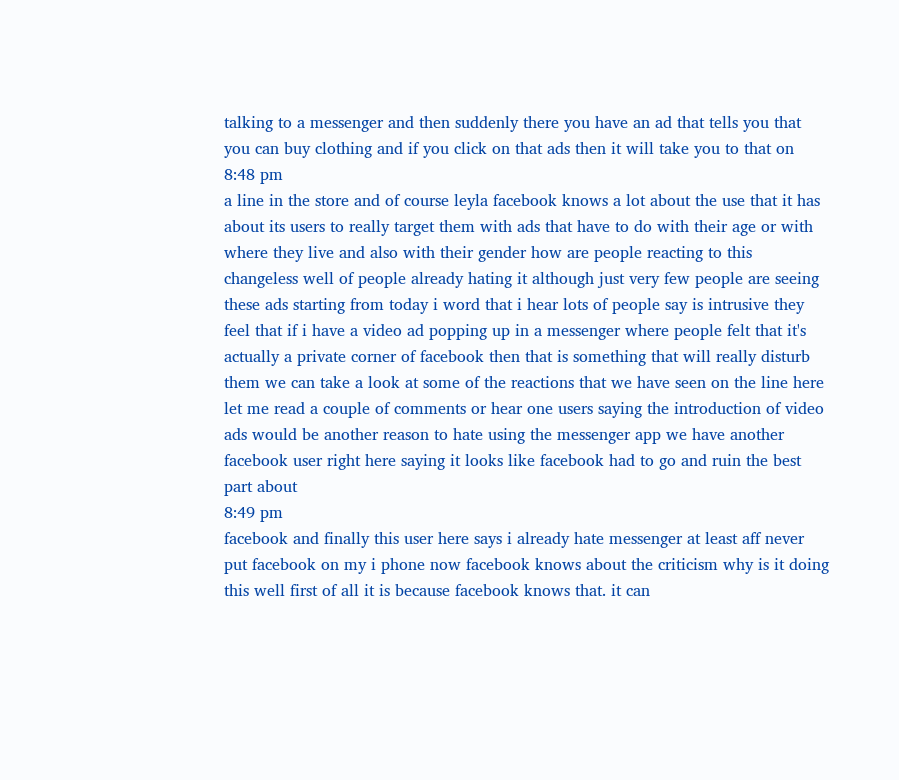talking to a messenger and then suddenly there you have an ad that tells you that you can buy clothing and if you click on that ads then it will take you to that on
8:48 pm
a line in the store and of course leyla facebook knows a lot about the use that it has about its users to really target them with ads that have to do with their age or with where they live and also with their gender how are people reacting to this changeless well of people already hating it although just very few people are seeing these ads starting from today i word that i hear lots of people say is intrusive they feel that if i have a video ad popping up in a messenger where people felt that it's actually a private corner of facebook then that is something that will really disturb them we can take a look at some of the reactions that we have seen on the line here let me read a couple of comments or hear one users saying the introduction of video ads would be another reason to hate using the messenger app we have another facebook user right here saying it looks like facebook had to go and ruin the best part about
8:49 pm
facebook and finally this user here says i already hate messenger at least aff never put facebook on my i phone now facebook knows about the criticism why is it doing this well first of all it is because facebook knows that. it can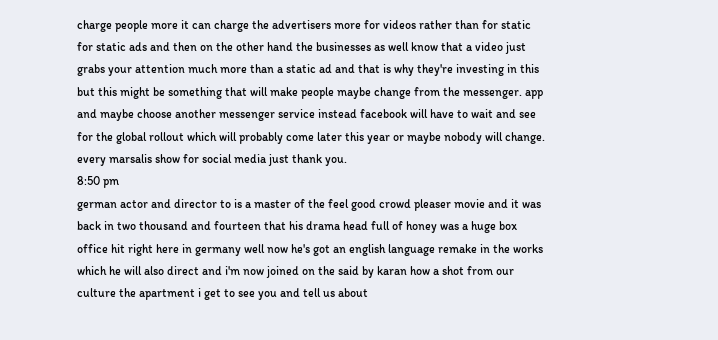charge people more it can charge the advertisers more for videos rather than for static for static ads and then on the other hand the businesses as well know that a video just grabs your attention much more than a static ad and that is why they're investing in this but this might be something that will make people maybe change from the messenger. app and maybe choose another messenger service instead facebook will have to wait and see for the global rollout which will probably come later this year or maybe nobody will change. every marsalis show for social media just thank you.
8:50 pm
german actor and director to is a master of the feel good crowd pleaser movie and it was back in two thousand and fourteen that his drama head full of honey was a huge box office hit right here in germany well now he's got an english language remake in the works which he will also direct and i'm now joined on the said by karan how a shot from our culture the apartment i get to see you and tell us about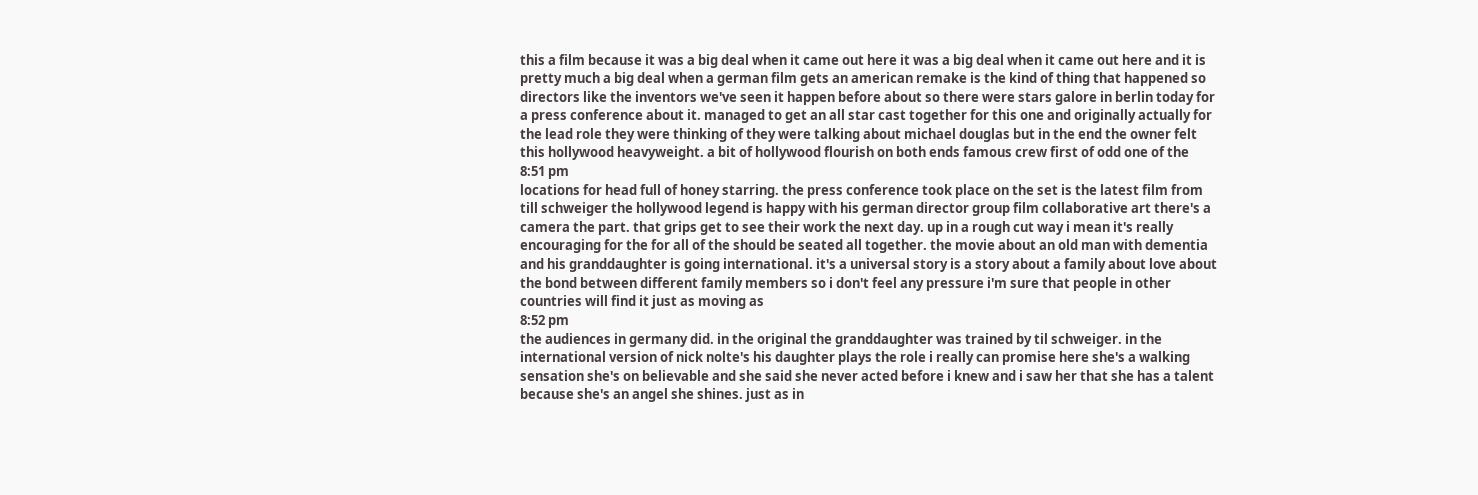this a film because it was a big deal when it came out here it was a big deal when it came out here and it is pretty much a big deal when a german film gets an american remake is the kind of thing that happened so directors like the inventors we've seen it happen before about so there were stars galore in berlin today for a press conference about it. managed to get an all star cast together for this one and originally actually for the lead role they were thinking of they were talking about michael douglas but in the end the owner felt this hollywood heavyweight. a bit of hollywood flourish on both ends famous crew first of odd one of the
8:51 pm
locations for head full of honey starring. the press conference took place on the set is the latest film from till schweiger the hollywood legend is happy with his german director group film collaborative art there's a camera the part. that grips get to see their work the next day. up in a rough cut way i mean it's really encouraging for the for all of the should be seated all together. the movie about an old man with dementia and his granddaughter is going international. it's a universal story is a story about a family about love about the bond between different family members so i don't feel any pressure i'm sure that people in other countries will find it just as moving as
8:52 pm
the audiences in germany did. in the original the granddaughter was trained by til schweiger. in the international version of nick nolte's his daughter plays the role i really can promise here she's a walking sensation she's on believable and she said she never acted before i knew and i saw her that she has a talent because she's an angel she shines. just as in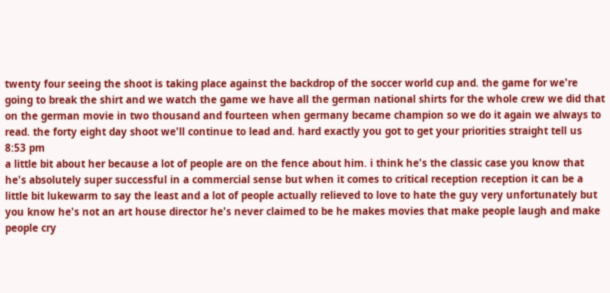twenty four seeing the shoot is taking place against the backdrop of the soccer world cup and. the game for we're going to break the shirt and we watch the game we have all the german national shirts for the whole crew we did that on the german movie in two thousand and fourteen when germany became champion so we do it again we always to read. the forty eight day shoot we'll continue to lead and. hard exactly you got to get your priorities straight tell us
8:53 pm
a little bit about her because a lot of people are on the fence about him. i think he's the classic case you know that he's absolutely super successful in a commercial sense but when it comes to critical reception reception it can be a little bit lukewarm to say the least and a lot of people actually relieved to love to hate the guy very unfortunately but you know he's not an art house director he's never claimed to be he makes movies that make people laugh and make people cry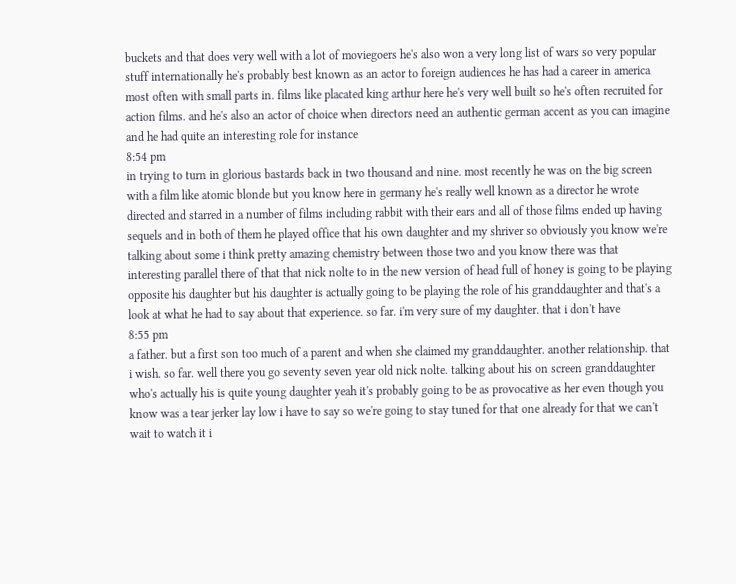buckets and that does very well with a lot of moviegoers he's also won a very long list of wars so very popular stuff internationally he's probably best known as an actor to foreign audiences he has had a career in america most often with small parts in. films like placated king arthur here he's very well built so he's often recruited for action films. and he's also an actor of choice when directors need an authentic german accent as you can imagine and he had quite an interesting role for instance
8:54 pm
in trying to turn in glorious bastards back in two thousand and nine. most recently he was on the big screen with a film like atomic blonde but you know here in germany he's really well known as a director he wrote directed and starred in a number of films including rabbit with their ears and all of those films ended up having sequels and in both of them he played office that his own daughter and my shriver so obviously you know we're talking about some i think pretty amazing chemistry between those two and you know there was that interesting parallel there of that that nick nolte to in the new version of head full of honey is going to be playing opposite his daughter but his daughter is actually going to be playing the role of his granddaughter and that's a look at what he had to say about that experience. so far. i'm very sure of my daughter. that i don't have
8:55 pm
a father. but a first son too much of a parent and when she claimed my granddaughter. another relationship. that i wish. so far. well there you go seventy seven year old nick nolte. talking about his on screen granddaughter who's actually his is quite young daughter yeah it's probably going to be as provocative as her even though you know was a tear jerker lay low i have to say so we're going to stay tuned for that one already for that we can't wait to watch it i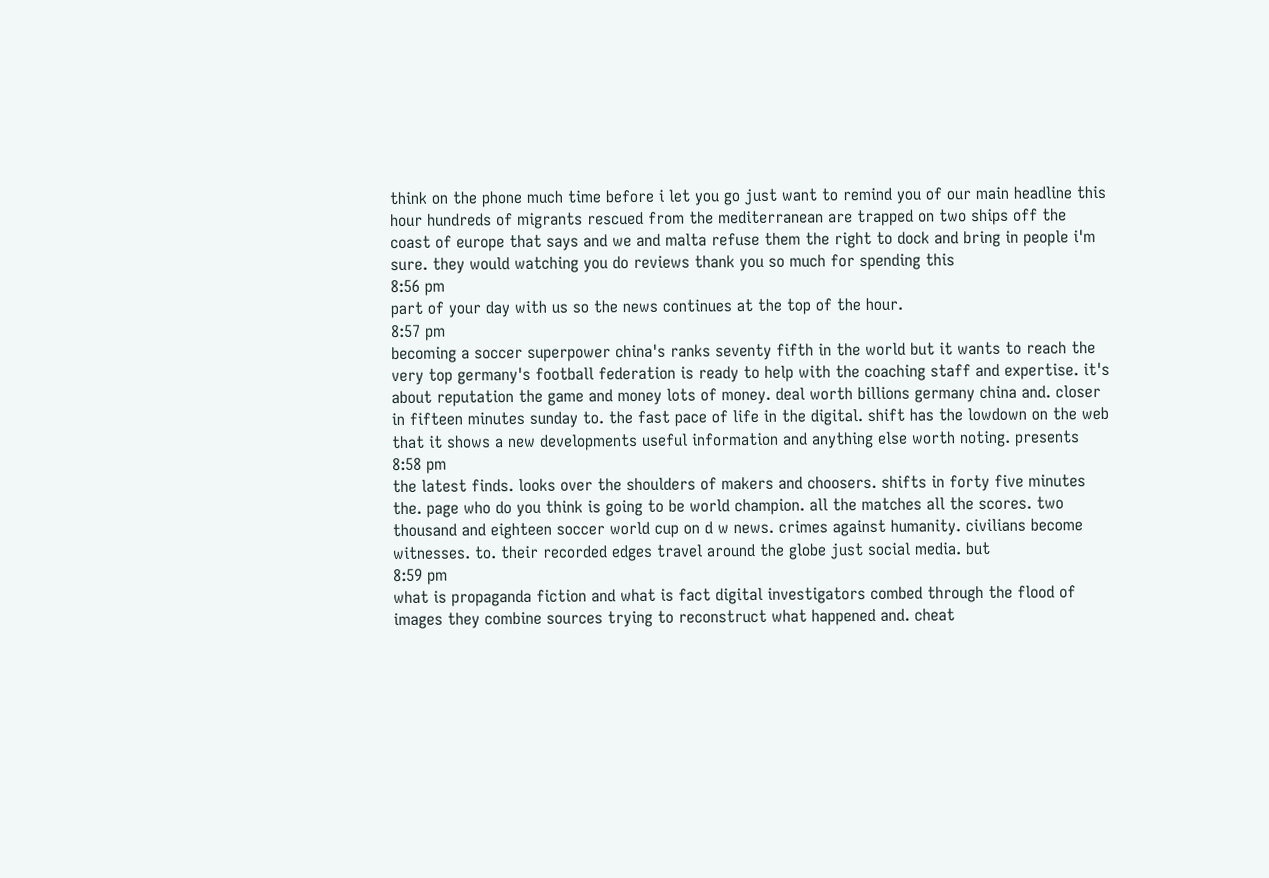think on the phone much time before i let you go just want to remind you of our main headline this hour hundreds of migrants rescued from the mediterranean are trapped on two ships off the coast of europe that says and we and malta refuse them the right to dock and bring in people i'm sure. they would watching you do reviews thank you so much for spending this
8:56 pm
part of your day with us so the news continues at the top of the hour.
8:57 pm
becoming a soccer superpower china's ranks seventy fifth in the world but it wants to reach the very top germany's football federation is ready to help with the coaching staff and expertise. it's about reputation the game and money lots of money. deal worth billions germany china and. closer in fifteen minutes sunday to. the fast pace of life in the digital. shift has the lowdown on the web that it shows a new developments useful information and anything else worth noting. presents
8:58 pm
the latest finds. looks over the shoulders of makers and choosers. shifts in forty five minutes the. page who do you think is going to be world champion. all the matches all the scores. two thousand and eighteen soccer world cup on d w news. crimes against humanity. civilians become witnesses. to. their recorded edges travel around the globe just social media. but
8:59 pm
what is propaganda fiction and what is fact digital investigators combed through the flood of images they combine sources trying to reconstruct what happened and. cheat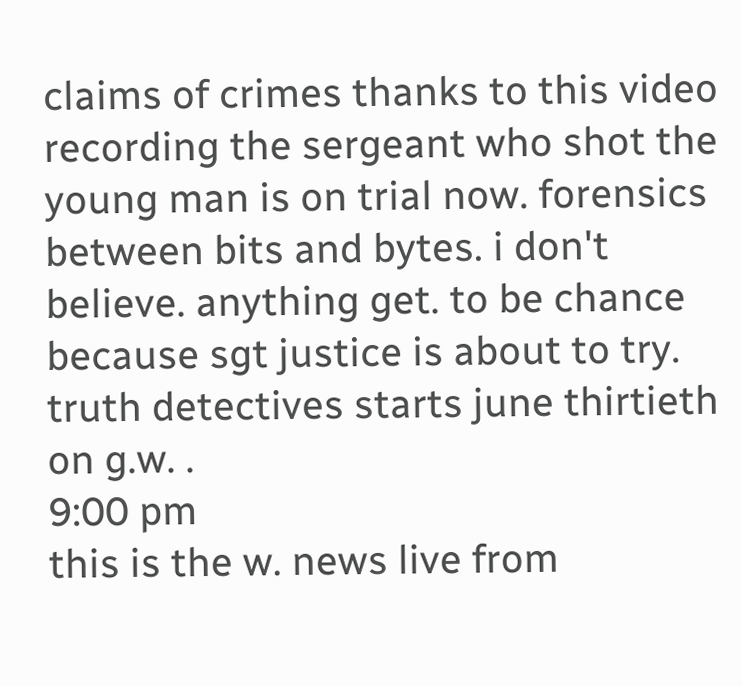claims of crimes thanks to this video recording the sergeant who shot the young man is on trial now. forensics between bits and bytes. i don't believe. anything get. to be chance because sgt justice is about to try. truth detectives starts june thirtieth on g.w. .
9:00 pm
this is the w. news live from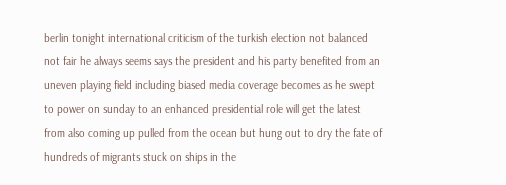berlin tonight international criticism of the turkish election not balanced not fair he always seems says the president and his party benefited from an uneven playing field including biased media coverage becomes as he swept to power on sunday to an enhanced presidential role will get the latest from also coming up pulled from the ocean but hung out to dry the fate of hundreds of migrants stuck on ships in the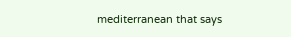mediterranean that says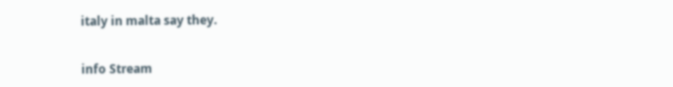italy in malta say they.


info Stream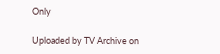Only

Uploaded by TV Archive on